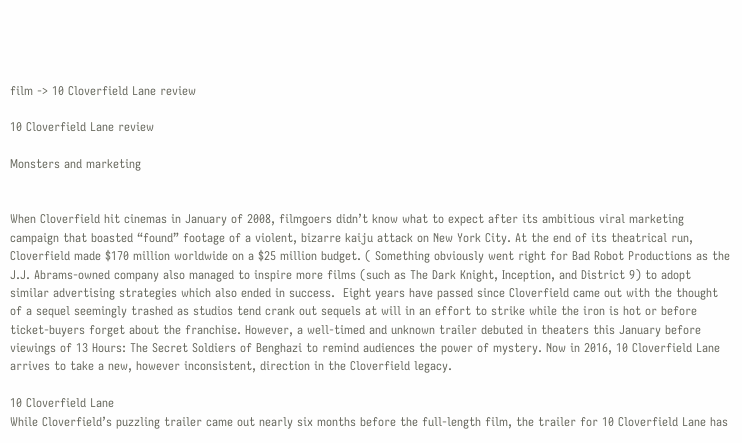film -> 10 Cloverfield Lane review

10 Cloverfield Lane review

Monsters and marketing


When Cloverfield hit cinemas in January of 2008, filmgoers didn’t know what to expect after its ambitious viral marketing campaign that boasted “found” footage of a violent, bizarre kaiju attack on New York City. At the end of its theatrical run, Cloverfield made $170 million worldwide on a $25 million budget. ( Something obviously went right for Bad Robot Productions as the J.J. Abrams-owned company also managed to inspire more films (such as The Dark Knight, Inception, and District 9) to adopt similar advertising strategies which also ended in success.  Eight years have passed since Cloverfield came out with the thought of a sequel seemingly trashed as studios tend crank out sequels at will in an effort to strike while the iron is hot or before ticket-buyers forget about the franchise. However, a well-timed and unknown trailer debuted in theaters this January before viewings of 13 Hours: The Secret Soldiers of Benghazi to remind audiences the power of mystery. Now in 2016, 10 Cloverfield Lane arrives to take a new, however inconsistent, direction in the Cloverfield legacy.

10 Cloverfield Lane
While Cloverfield’s puzzling trailer came out nearly six months before the full-length film, the trailer for 10 Cloverfield Lane has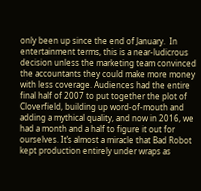only been up since the end of January.  In entertainment terms, this is a near-ludicrous decision unless the marketing team convinced the accountants they could make more money with less coverage. Audiences had the entire final half of 2007 to put together the plot of Cloverfield, building up word-of-mouth and adding a mythical quality, and now in 2016, we had a month and a half to figure it out for ourselves. It’s almost a miracle that Bad Robot kept production entirely under wraps as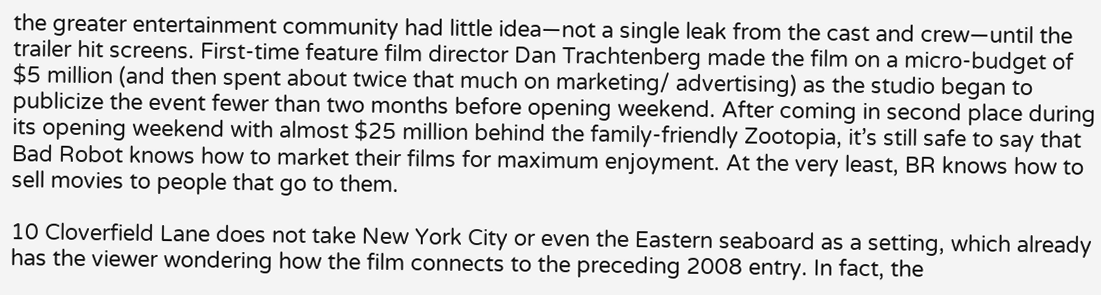the greater entertainment community had little idea—not a single leak from the cast and crew—until the trailer hit screens. First-time feature film director Dan Trachtenberg made the film on a micro-budget of $5 million (and then spent about twice that much on marketing/ advertising) as the studio began to publicize the event fewer than two months before opening weekend. After coming in second place during its opening weekend with almost $25 million behind the family-friendly Zootopia, it’s still safe to say that Bad Robot knows how to market their films for maximum enjoyment. At the very least, BR knows how to sell movies to people that go to them.

10 Cloverfield Lane does not take New York City or even the Eastern seaboard as a setting, which already has the viewer wondering how the film connects to the preceding 2008 entry. In fact, the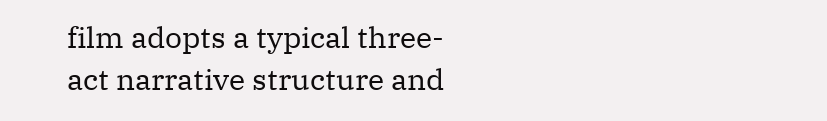film adopts a typical three-act narrative structure and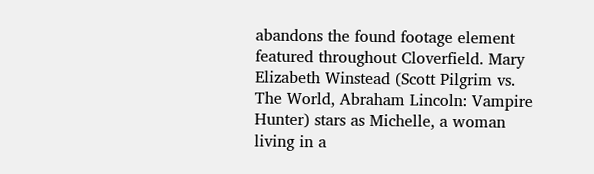abandons the found footage element featured throughout Cloverfield. Mary Elizabeth Winstead (Scott Pilgrim vs. The World, Abraham Lincoln: Vampire Hunter) stars as Michelle, a woman living in a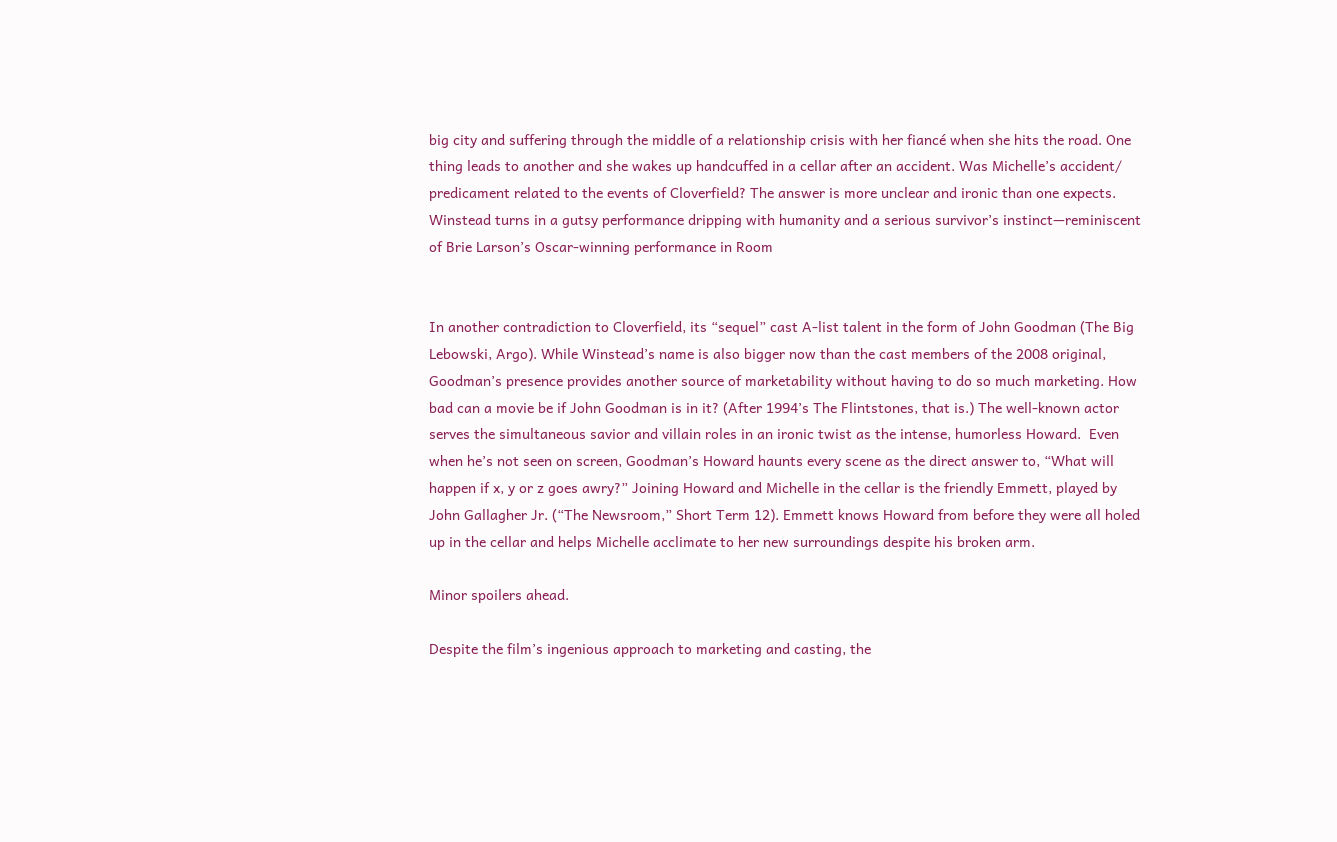big city and suffering through the middle of a relationship crisis with her fiancé when she hits the road. One thing leads to another and she wakes up handcuffed in a cellar after an accident. Was Michelle’s accident/ predicament related to the events of Cloverfield? The answer is more unclear and ironic than one expects. Winstead turns in a gutsy performance dripping with humanity and a serious survivor’s instinct—reminiscent of Brie Larson’s Oscar-winning performance in Room


In another contradiction to Cloverfield, its “sequel” cast A-list talent in the form of John Goodman (The Big Lebowski, Argo). While Winstead’s name is also bigger now than the cast members of the 2008 original, Goodman’s presence provides another source of marketability without having to do so much marketing. How bad can a movie be if John Goodman is in it? (After 1994’s The Flintstones, that is.) The well-known actor serves the simultaneous savior and villain roles in an ironic twist as the intense, humorless Howard.  Even when he’s not seen on screen, Goodman’s Howard haunts every scene as the direct answer to, “What will happen if x, y or z goes awry?” Joining Howard and Michelle in the cellar is the friendly Emmett, played by John Gallagher Jr. (“The Newsroom,” Short Term 12). Emmett knows Howard from before they were all holed up in the cellar and helps Michelle acclimate to her new surroundings despite his broken arm.

Minor spoilers ahead.

Despite the film’s ingenious approach to marketing and casting, the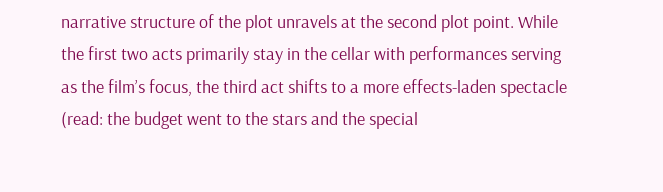narrative structure of the plot unravels at the second plot point. While the first two acts primarily stay in the cellar with performances serving as the film’s focus, the third act shifts to a more effects-laden spectacle (read: the budget went to the stars and the special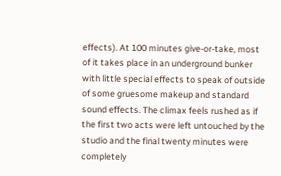effects). At 100 minutes give-or-take, most of it takes place in an underground bunker with little special effects to speak of outside of some gruesome makeup and standard sound effects. The climax feels rushed as if the first two acts were left untouched by the studio and the final twenty minutes were completely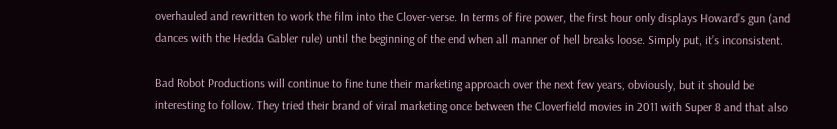overhauled and rewritten to work the film into the Clover-verse. In terms of fire power, the first hour only displays Howard’s gun (and dances with the Hedda Gabler rule) until the beginning of the end when all manner of hell breaks loose. Simply put, it’s inconsistent.

Bad Robot Productions will continue to fine tune their marketing approach over the next few years, obviously, but it should be interesting to follow. They tried their brand of viral marketing once between the Cloverfield movies in 2011 with Super 8 and that also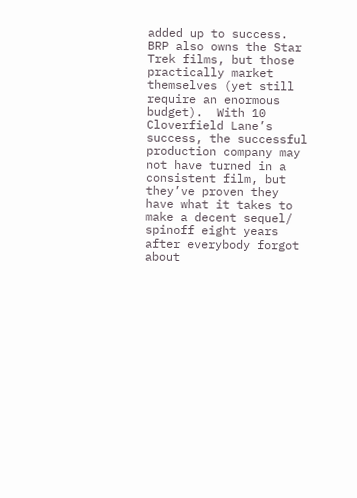added up to success. BRP also owns the Star Trek films, but those practically market themselves (yet still require an enormous budget).  With 10 Cloverfield Lane’s success, the successful production company may not have turned in a consistent film, but they’ve proven they have what it takes to make a decent sequel/ spinoff eight years after everybody forgot about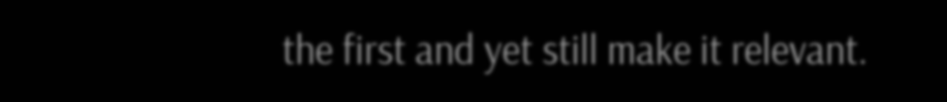the first and yet still make it relevant.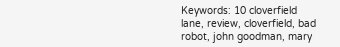Keywords: 10 cloverfield lane, review, cloverfield, bad robot, john goodman, mary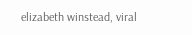elizabeth winstead, viral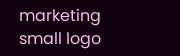marketing
small logo